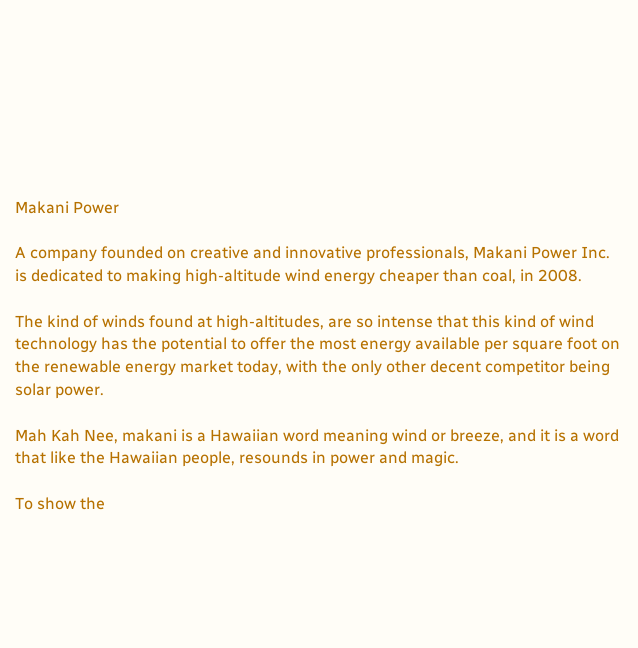Makani Power

A company founded on creative and innovative professionals, Makani Power Inc. is dedicated to making high-altitude wind energy cheaper than coal, in 2008.

The kind of winds found at high-altitudes, are so intense that this kind of wind technology has the potential to offer the most energy available per square foot on the renewable energy market today, with the only other decent competitor being solar power.

Mah Kah Nee, makani is a Hawaiian word meaning wind or breeze, and it is a word that like the Hawaiian people, resounds in power and magic.

To show the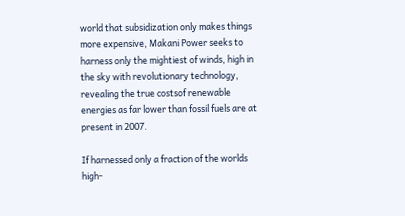world that subsidization only makes things more expensive, Makani Power seeks to harness only the mightiest of winds, high in the sky with revolutionary technology, revealing the true costsof renewable energies as far lower than fossil fuels are at present in 2007.

If harnessed only a fraction of the worlds high-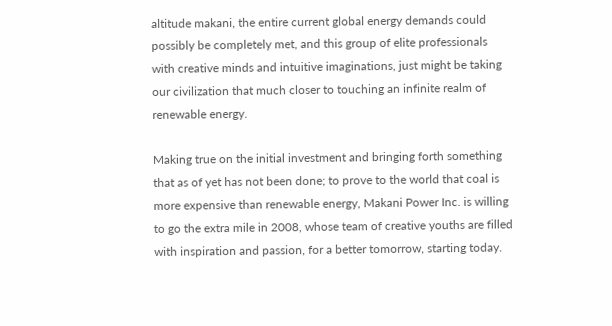altitude makani, the entire current global energy demands could possibly be completely met, and this group of elite professionals with creative minds and intuitive imaginations, just might be taking our civilization that much closer to touching an infinite realm of renewable energy.

Making true on the initial investment and bringing forth something that as of yet has not been done; to prove to the world that coal is more expensive than renewable energy, Makani Power Inc. is willing to go the extra mile in 2008, whose team of creative youths are filled with inspiration and passion, for a better tomorrow, starting today.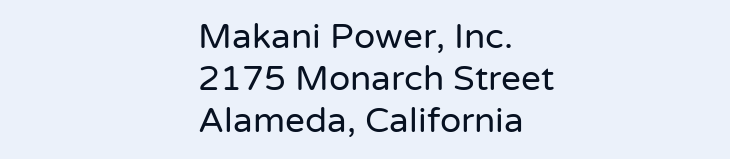Makani Power, Inc.
2175 Monarch Street
Alameda, California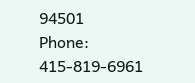94501
Phone: 415-819-6961